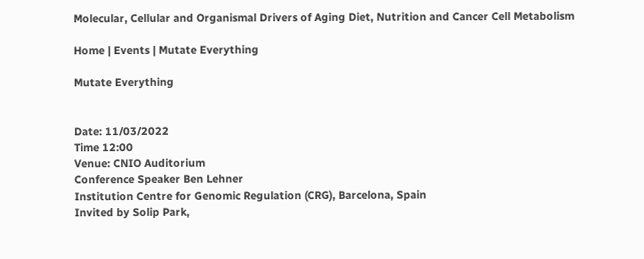Molecular, Cellular and Organismal Drivers of Aging Diet, Nutrition and Cancer Cell Metabolism

Home | Events | Mutate Everything

Mutate Everything


Date: 11/03/2022
Time 12:00
Venue: CNIO Auditorium
Conference Speaker Ben Lehner
Institution Centre for Genomic Regulation (CRG), Barcelona, Spain
Invited by Solip Park,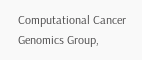Computational Cancer Genomics Group,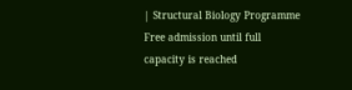| Structural Biology Programme
Free admission until full capacity is reached